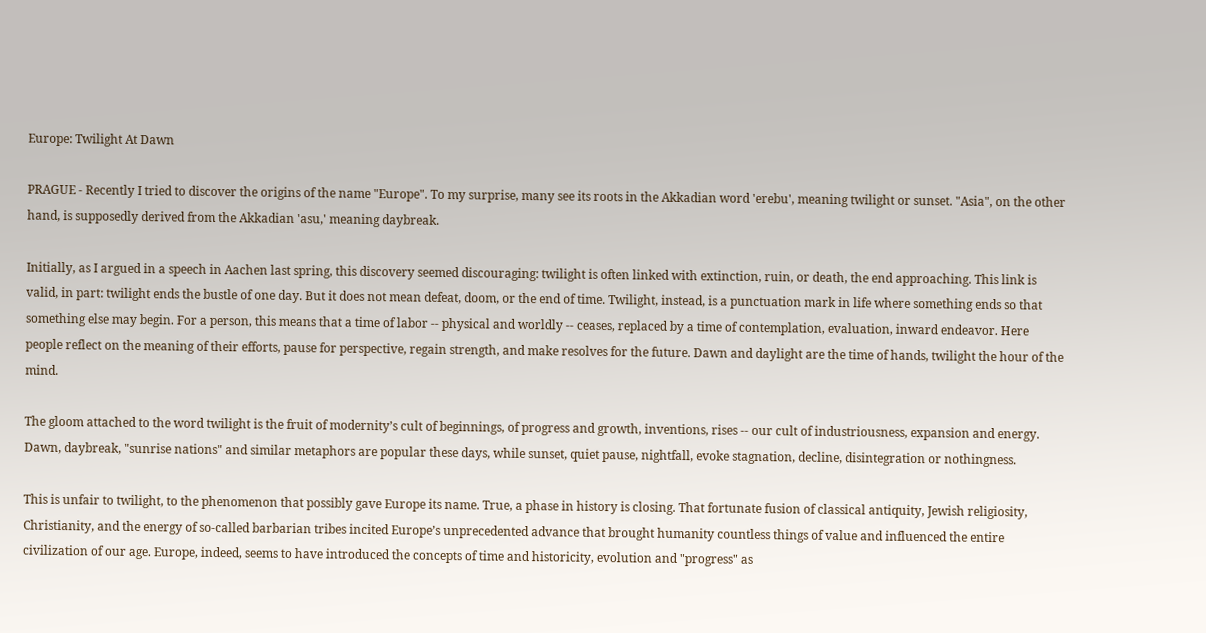Europe: Twilight At Dawn

PRAGUE - Recently I tried to discover the origins of the name "Europe". To my surprise, many see its roots in the Akkadian word 'erebu', meaning twilight or sunset. "Asia", on the other hand, is supposedly derived from the Akkadian 'asu,' meaning daybreak.

Initially, as I argued in a speech in Aachen last spring, this discovery seemed discouraging: twilight is often linked with extinction, ruin, or death, the end approaching. This link is valid, in part: twilight ends the bustle of one day. But it does not mean defeat, doom, or the end of time. Twilight, instead, is a punctuation mark in life where something ends so that something else may begin. For a person, this means that a time of labor -- physical and worldly -- ceases, replaced by a time of contemplation, evaluation, inward endeavor. Here people reflect on the meaning of their efforts, pause for perspective, regain strength, and make resolves for the future. Dawn and daylight are the time of hands, twilight the hour of the mind.

The gloom attached to the word twilight is the fruit of modernity’s cult of beginnings, of progress and growth, inventions, rises -- our cult of industriousness, expansion and energy. Dawn, daybreak, "sunrise nations" and similar metaphors are popular these days, while sunset, quiet pause, nightfall, evoke stagnation, decline, disintegration or nothingness.

This is unfair to twilight, to the phenomenon that possibly gave Europe its name. True, a phase in history is closing. That fortunate fusion of classical antiquity, Jewish religiosity, Christianity, and the energy of so-called barbarian tribes incited Europe’s unprecedented advance that brought humanity countless things of value and influenced the entire civilization of our age. Europe, indeed, seems to have introduced the concepts of time and historicity, evolution and "progress" as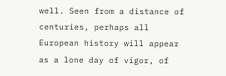well. Seen from a distance of centuries, perhaps all European history will appear as a lone day of vigor, of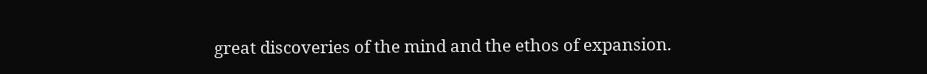great discoveries of the mind and the ethos of expansion.